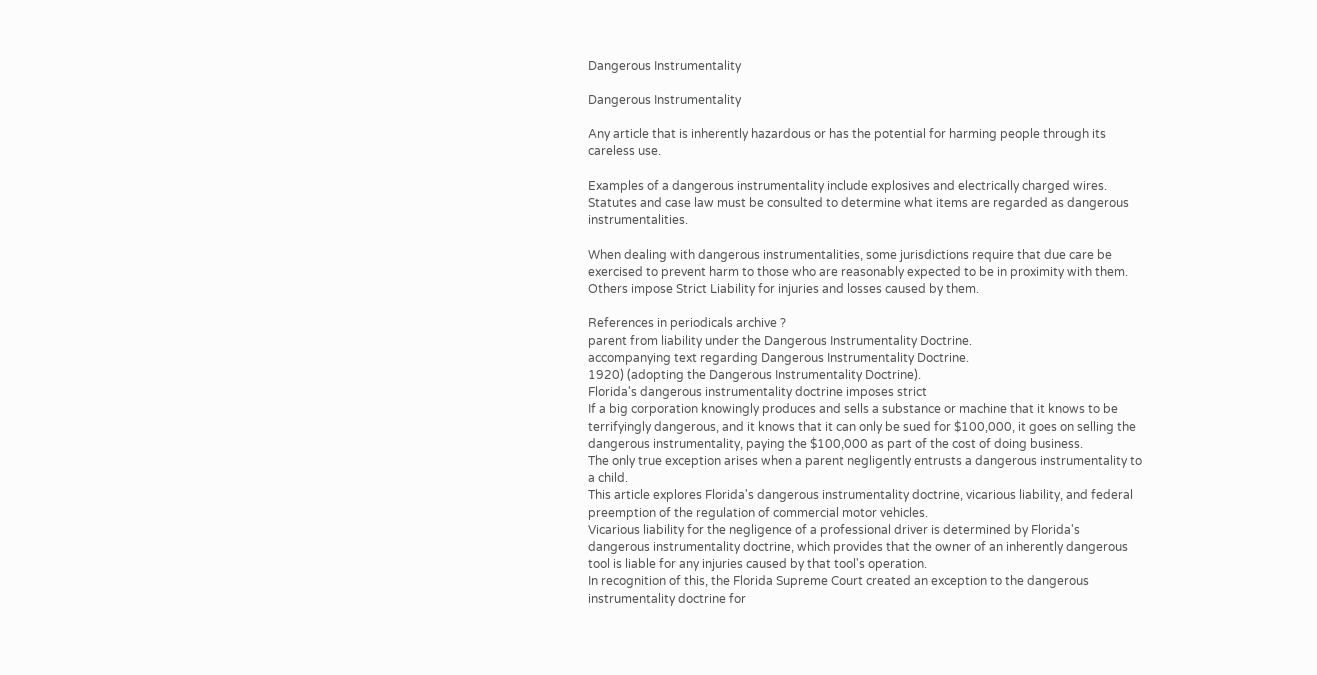Dangerous Instrumentality

Dangerous Instrumentality

Any article that is inherently hazardous or has the potential for harming people through its careless use.

Examples of a dangerous instrumentality include explosives and electrically charged wires. Statutes and case law must be consulted to determine what items are regarded as dangerous instrumentalities.

When dealing with dangerous instrumentalities, some jurisdictions require that due care be exercised to prevent harm to those who are reasonably expected to be in proximity with them. Others impose Strict Liability for injuries and losses caused by them.

References in periodicals archive ?
parent from liability under the Dangerous Instrumentality Doctrine.
accompanying text regarding Dangerous Instrumentality Doctrine.
1920) (adopting the Dangerous Instrumentality Doctrine).
Florida's dangerous instrumentality doctrine imposes strict
If a big corporation knowingly produces and sells a substance or machine that it knows to be terrifyingly dangerous, and it knows that it can only be sued for $100,000, it goes on selling the dangerous instrumentality, paying the $100,000 as part of the cost of doing business.
The only true exception arises when a parent negligently entrusts a dangerous instrumentality to a child.
This article explores Florida's dangerous instrumentality doctrine, vicarious liability, and federal preemption of the regulation of commercial motor vehicles.
Vicarious liability for the negligence of a professional driver is determined by Florida's dangerous instrumentality doctrine, which provides that the owner of an inherently dangerous tool is liable for any injuries caused by that tool's operation.
In recognition of this, the Florida Supreme Court created an exception to the dangerous instrumentality doctrine for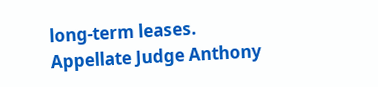long-term leases.
Appellate Judge Anthony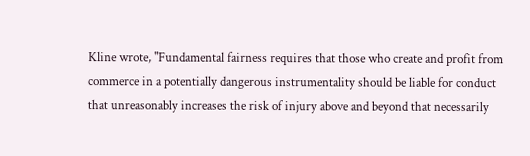Kline wrote, "Fundamental fairness requires that those who create and profit from commerce in a potentially dangerous instrumentality should be liable for conduct that unreasonably increases the risk of injury above and beyond that necessarily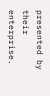presented by their enterprise.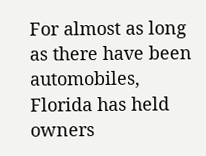For almost as long as there have been automobiles, Florida has held owners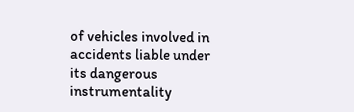of vehicles involved in accidents liable under its dangerous instrumentality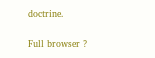doctrine.

Full browser ?